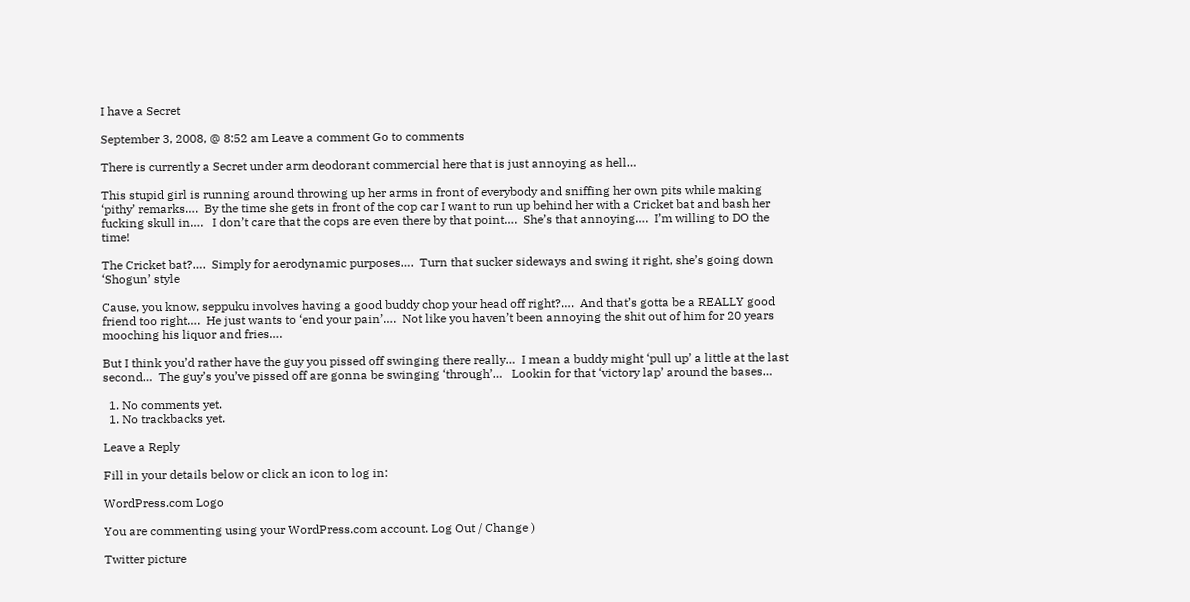I have a Secret

September 3, 2008, @ 8:52 am Leave a comment Go to comments

There is currently a Secret under arm deodorant commercial here that is just annoying as hell…

This stupid girl is running around throwing up her arms in front of everybody and sniffing her own pits while making ‘pithy’ remarks….  By the time she gets in front of the cop car I want to run up behind her with a Cricket bat and bash her fucking skull in….   I don’t care that the cops are even there by that point….  She’s that annoying….  I’m willing to DO the time!

The Cricket bat?….  Simply for aerodynamic purposes….  Turn that sucker sideways and swing it right, she’s going down ‘Shogun’ style

Cause, you know, seppuku involves having a good buddy chop your head off right?….  And that’s gotta be a REALLY good friend too right….  He just wants to ‘end your pain’….  Not like you haven’t been annoying the shit out of him for 20 years mooching his liquor and fries….

But I think you’d rather have the guy you pissed off swinging there really…  I mean a buddy might ‘pull up’ a little at the last second…  The guy’s you’ve pissed off are gonna be swinging ‘through’…   Lookin for that ‘victory lap’ around the bases…

  1. No comments yet.
  1. No trackbacks yet.

Leave a Reply

Fill in your details below or click an icon to log in:

WordPress.com Logo

You are commenting using your WordPress.com account. Log Out / Change )

Twitter picture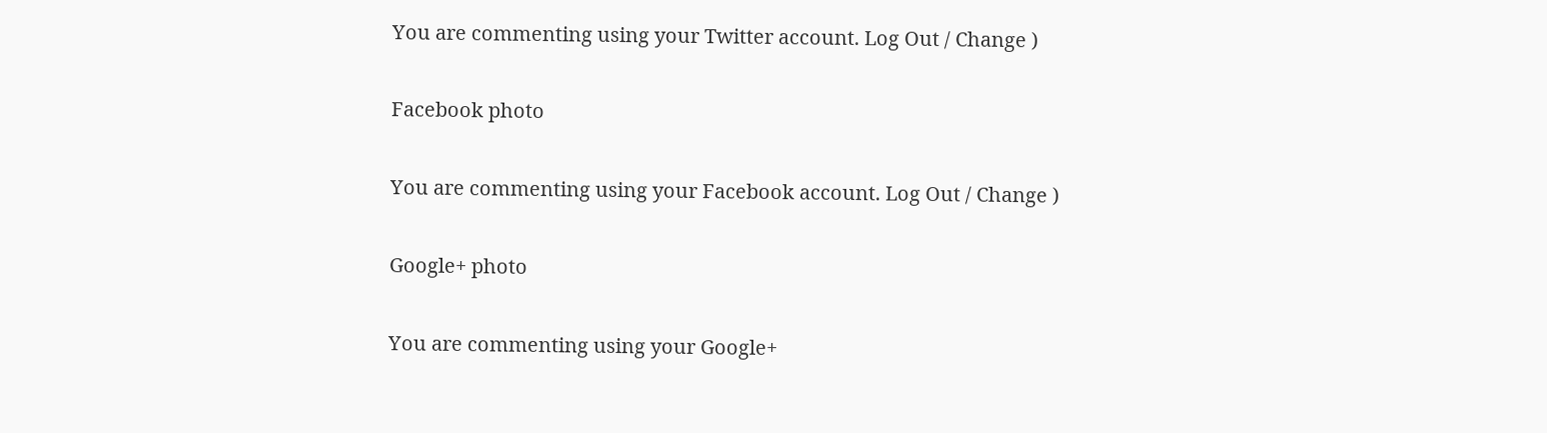You are commenting using your Twitter account. Log Out / Change )

Facebook photo

You are commenting using your Facebook account. Log Out / Change )

Google+ photo

You are commenting using your Google+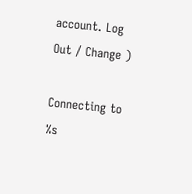account. Log Out / Change )

Connecting to %s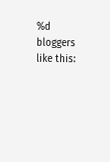%d bloggers like this: